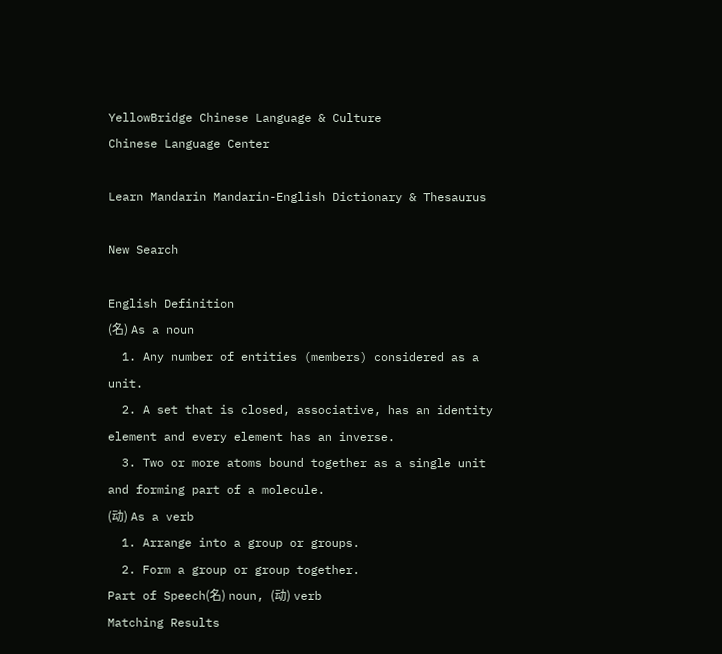YellowBridge Chinese Language & Culture
Chinese Language Center

Learn Mandarin Mandarin-English Dictionary & Thesaurus

New Search

English Definition
(名) As a noun
  1. Any number of entities (members) considered as a unit.
  2. A set that is closed, associative, has an identity element and every element has an inverse.
  3. Two or more atoms bound together as a single unit and forming part of a molecule.
(动) As a verb
  1. Arrange into a group or groups.
  2. Form a group or group together.
Part of Speech(名) noun, (动) verb
Matching Results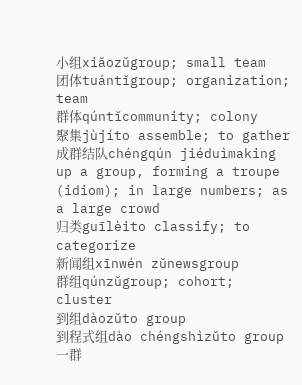小组xiǎozǔgroup; small team
团体tuántǐgroup; organization; team
群体qúntǐcommunity; colony
聚集jùjíto assemble; to gather
成群结队chéngqún jiéduìmaking up a group, forming a troupe (idiom); in large numbers; as a large crowd
归类guīlèito classify; to categorize
新闻组xīnwén zǔnewsgroup
群组qúnzǔgroup; cohort; cluster
到组dàozǔto group
到程式组dào chéngshìzǔto group
一群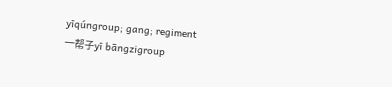yīqúngroup; gang; regiment
一帮子yī bāngzigroup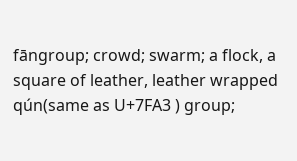fāngroup; crowd; swarm; a flock, a square of leather, leather wrapped
qún(same as U+7FA3 ) group;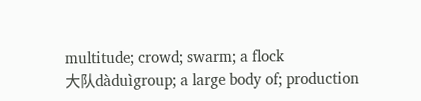multitude; crowd; swarm; a flock
大队dàduìgroup; a large body of; production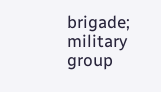brigade; military group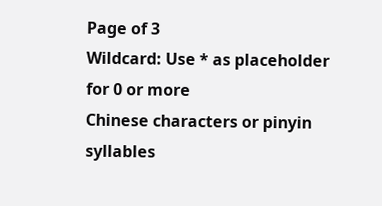Page of 3
Wildcard: Use * as placeholder for 0 or more
Chinese characters or pinyin syllables